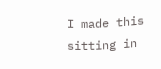I made this sitting in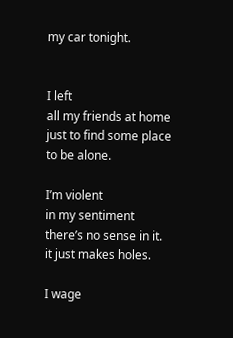my car tonight.


I left
all my friends at home
just to find some place
to be alone.

I’m violent
in my sentiment
there’s no sense in it.
it just makes holes.

I wage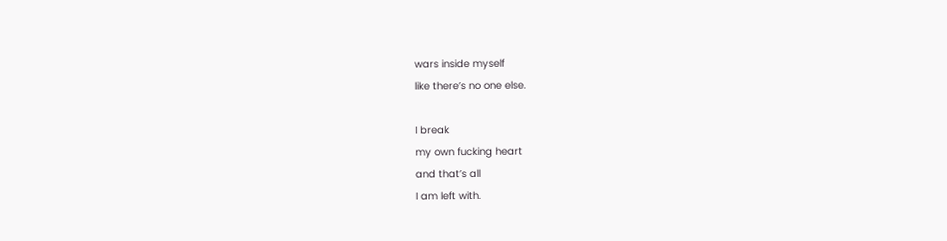wars inside myself
like there’s no one else.

I break
my own fucking heart
and that’s all
I am left with.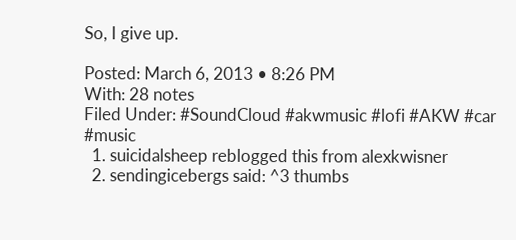So, I give up.

Posted: March 6, 2013 • 8:26 PM
With: 28 notes
Filed Under: #SoundCloud #akwmusic #lofi #AKW #car #music
  1. suicidalsheep reblogged this from alexkwisner
  2. sendingicebergs said: ^3 thumbs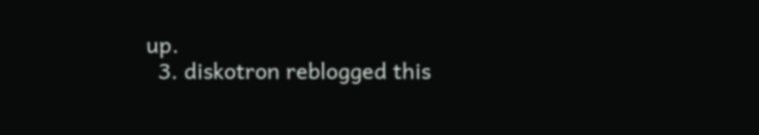up.
  3. diskotron reblogged this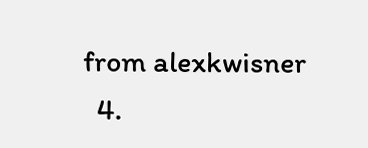from alexkwisner
  4.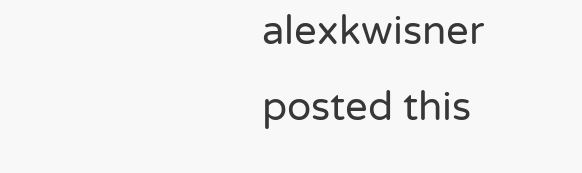alexkwisner posted this